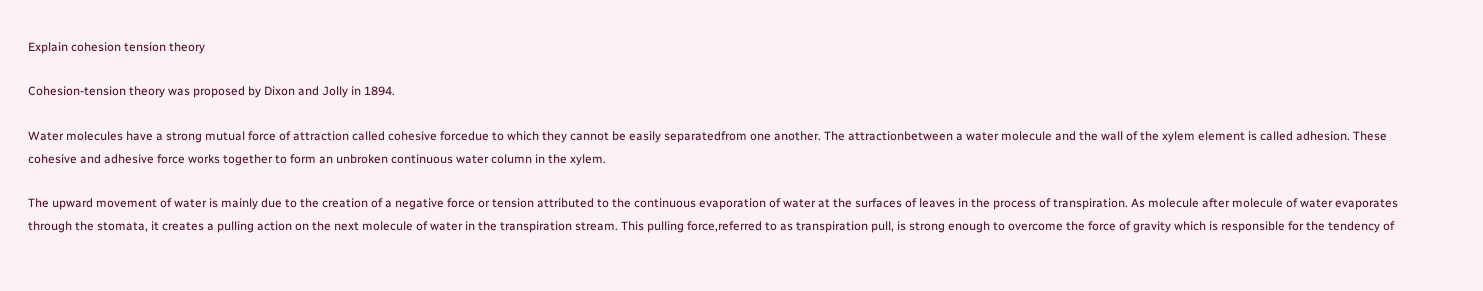Explain cohesion tension theory

Cohesion-tension theory was proposed by Dixon and Jolly in 1894.

Water molecules have a strong mutual force of attraction called cohesive forcedue to which they cannot be easily separatedfrom one another. The attractionbetween a water molecule and the wall of the xylem element is called adhesion. These cohesive and adhesive force works together to form an unbroken continuous water column in the xylem.

The upward movement of water is mainly due to the creation of a negative force or tension attributed to the continuous evaporation of water at the surfaces of leaves in the process of transpiration. As molecule after molecule of water evaporates through the stomata, it creates a pulling action on the next molecule of water in the transpiration stream. This pulling force,referred to as transpiration pull, is strong enough to overcome the force of gravity which is responsible for the tendency of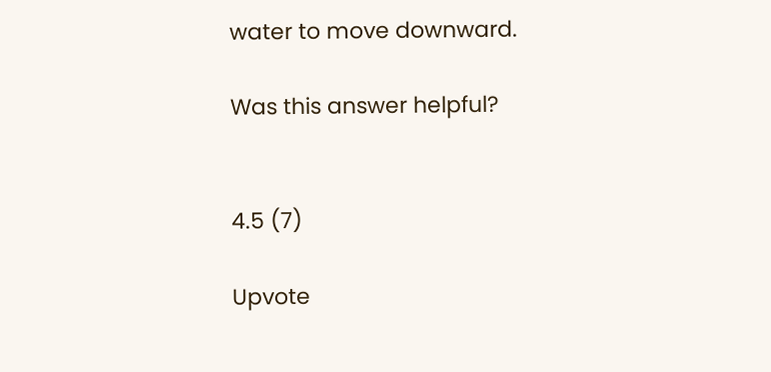water to move downward.

Was this answer helpful?


4.5 (7)

Upvote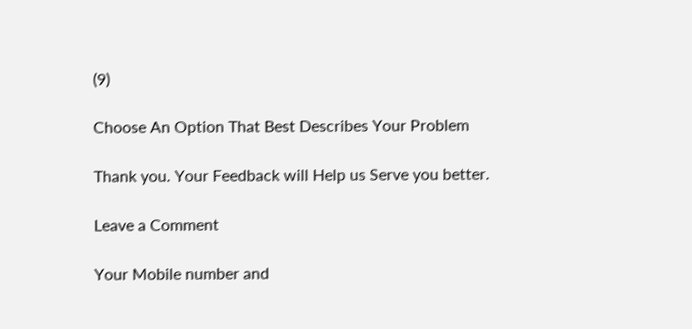(9)

Choose An Option That Best Describes Your Problem

Thank you. Your Feedback will Help us Serve you better.

Leave a Comment

Your Mobile number and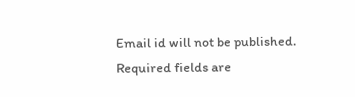Email id will not be published. Required fields are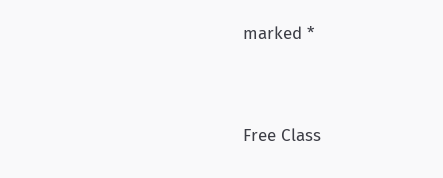marked *




Free Class